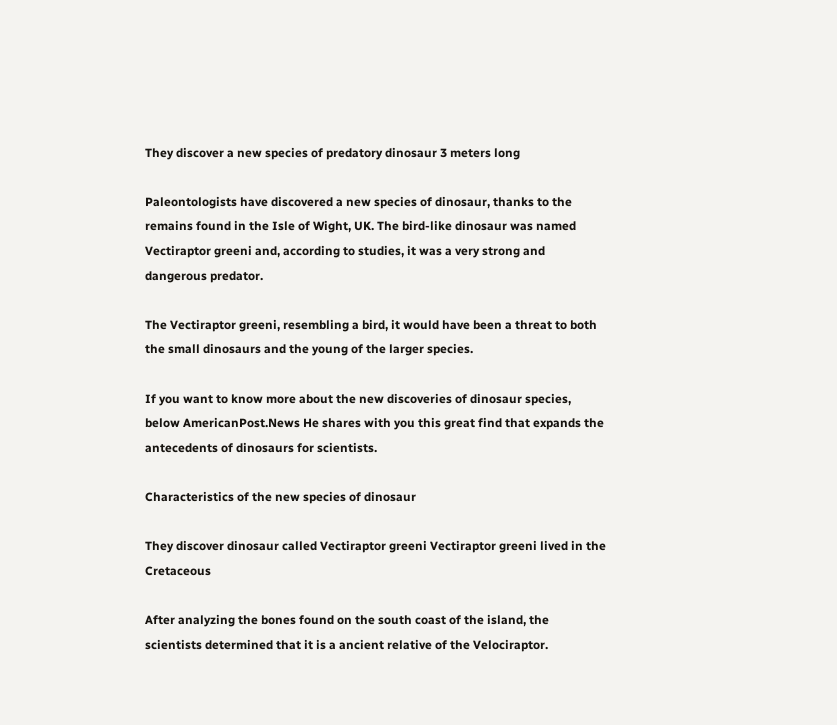They discover a new species of predatory dinosaur 3 meters long

Paleontologists have discovered a new species of dinosaur, thanks to the remains found in the Isle of Wight, UK. The bird-like dinosaur was named Vectiraptor greeni and, according to studies, it was a very strong and dangerous predator.

The Vectiraptor greeni, resembling a bird, it would have been a threat to both the small dinosaurs and the young of the larger species.

If you want to know more about the new discoveries of dinosaur species, below AmericanPost.News He shares with you this great find that expands the antecedents of dinosaurs for scientists.

Characteristics of the new species of dinosaur

They discover dinosaur called Vectiraptor greeni Vectiraptor greeni lived in the Cretaceous

After analyzing the bones found on the south coast of the island, the scientists determined that it is a ancient relative of the Velociraptor.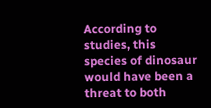According to studies, this species of dinosaur would have been a threat to both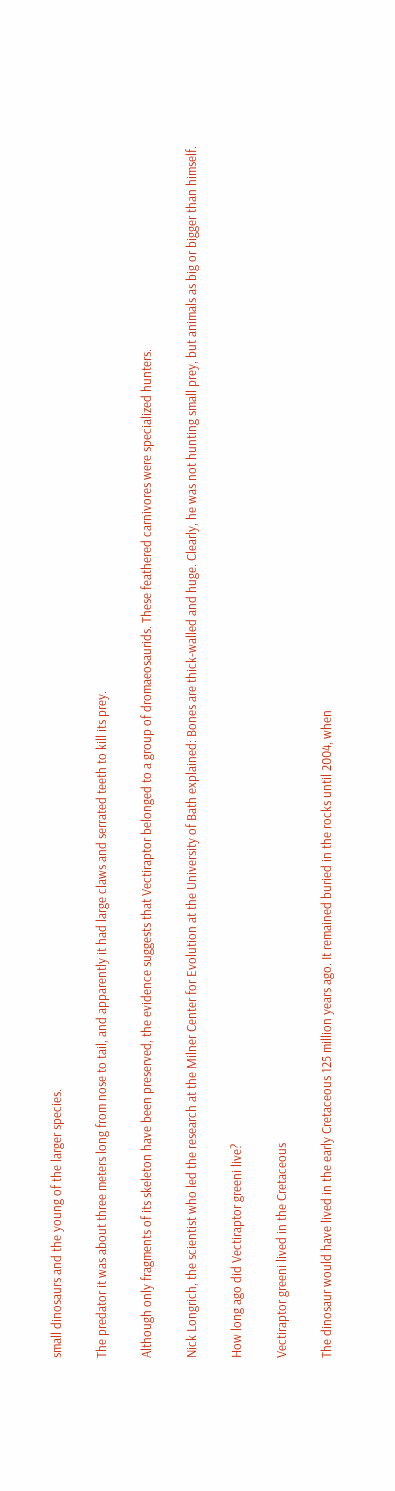small dinosaurs and the young of the larger species.

The predator it was about three meters long from nose to tail, and apparently it had large claws and serrated teeth to kill its prey.

Although only fragments of its skeleton have been preserved, the evidence suggests that Vectiraptor belonged to a group of dromaeosaurids. These feathered carnivores were specialized hunters.

Nick Longrich, the scientist who led the research at the Milner Center for Evolution at the University of Bath explained: Bones are thick-walled and huge. Clearly, he was not hunting small prey, but animals as big or bigger than himself.

How long ago did Vectiraptor greeni live?

Vectiraptor greeni lived in the Cretaceous

The dinosaur would have lived in the early Cretaceous 125 million years ago. It remained buried in the rocks until 2004, when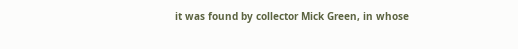it was found by collector Mick Green, in whose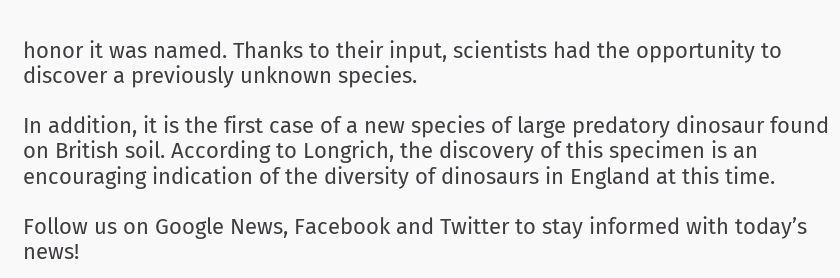honor it was named. Thanks to their input, scientists had the opportunity to discover a previously unknown species.

In addition, it is the first case of a new species of large predatory dinosaur found on British soil. According to Longrich, the discovery of this specimen is an encouraging indication of the diversity of dinosaurs in England at this time.

Follow us on Google News, Facebook and Twitter to stay informed with today’s news!